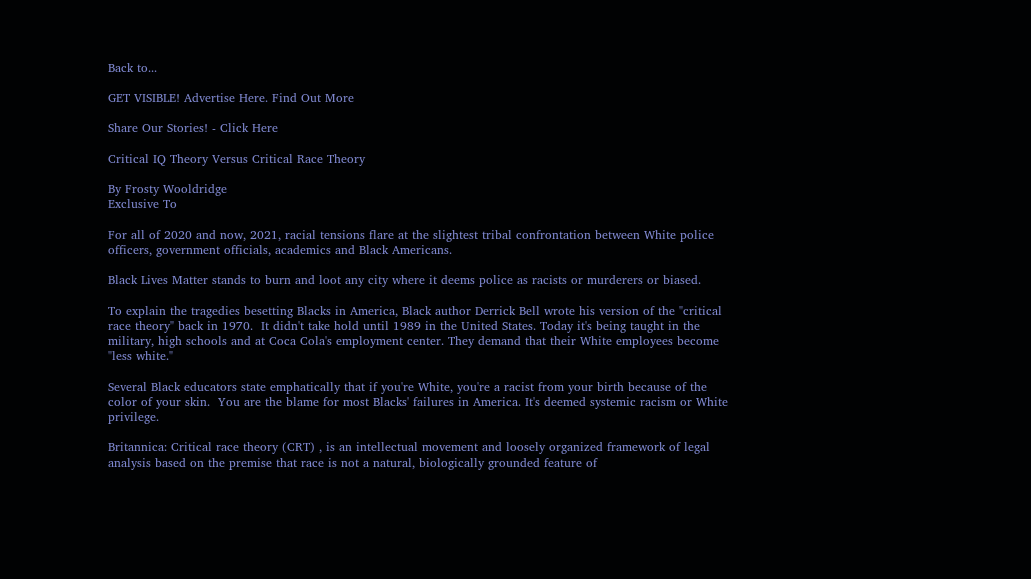Back to...

GET VISIBLE! Advertise Here. Find Out More

Share Our Stories! - Click Here

Critical IQ Theory Versus Critical Race Theory

By Frosty Wooldridge
Exclusive To

For all of 2020 and now, 2021, racial tensions flare at the slightest tribal confrontation between White police officers, government officials, academics and Black Americans.

Black Lives Matter stands to burn and loot any city where it deems police as racists or murderers or biased.

To explain the tragedies besetting Blacks in America, Black author Derrick Bell wrote his version of the "critical race theory" back in 1970.  It didn't take hold until 1989 in the United States. Today it's being taught in the military, high schools and at Coca Cola's employment center. They demand that their White employees become "less white."

Several Black educators state emphatically that if you're White, you're a racist from your birth because of the color of your skin.  You are the blame for most Blacks' failures in America. It's deemed systemic racism or White privilege.

Britannica: Critical race theory (CRT) , is an intellectual movement and loosely organized framework of legal analysis based on the premise that race is not a natural, biologically grounded feature of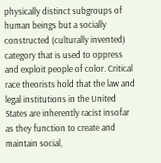physically distinct subgroups of human beings but a socially constructed (culturally invented) category that is used to oppress and exploit people of color. Critical race theorists hold that the law and legal institutions in the United States are inherently racist insofar as they function to create and maintain social,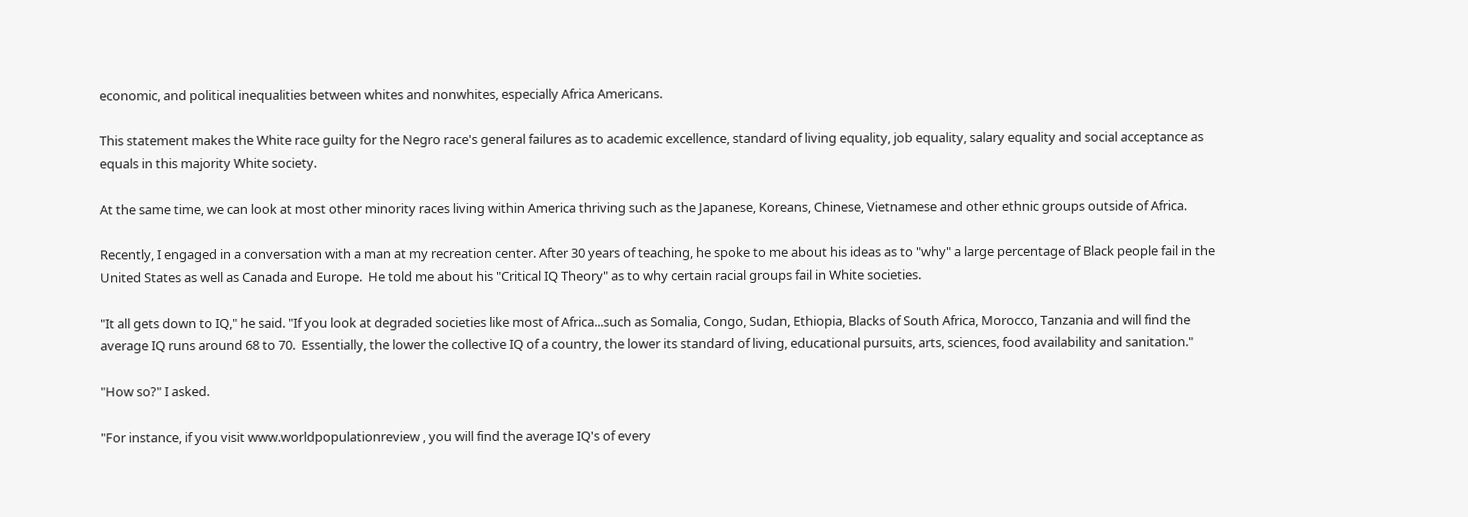economic, and political inequalities between whites and nonwhites, especially Africa Americans.

This statement makes the White race guilty for the Negro race's general failures as to academic excellence, standard of living equality, job equality, salary equality and social acceptance as equals in this majority White society.

At the same time, we can look at most other minority races living within America thriving such as the Japanese, Koreans, Chinese, Vietnamese and other ethnic groups outside of Africa.

Recently, I engaged in a conversation with a man at my recreation center. After 30 years of teaching, he spoke to me about his ideas as to "why" a large percentage of Black people fail in the United States as well as Canada and Europe.  He told me about his "Critical IQ Theory" as to why certain racial groups fail in White societies.

"It all gets down to IQ," he said. "If you look at degraded societies like most of Africa...such as Somalia, Congo, Sudan, Ethiopia, Blacks of South Africa, Morocco, Tanzania and will find the average IQ runs around 68 to 70.  Essentially, the lower the collective IQ of a country, the lower its standard of living, educational pursuits, arts, sciences, food availability and sanitation."

"How so?" I asked.

"For instance, if you visit www.worldpopulationreview , you will find the average IQ's of every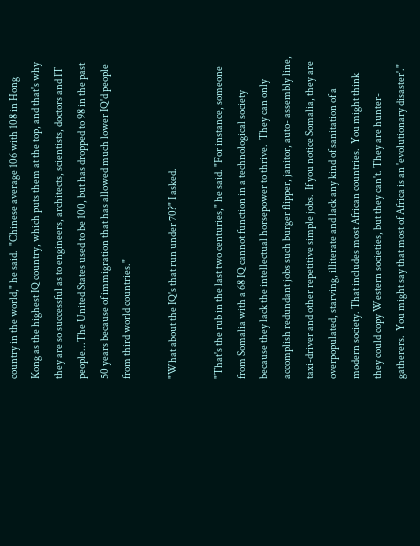country in the world," he said.  "Chinese average 106 with 108 in Hong Kong as the highest IQ country, which puts them at the top, and that's why they are so successful as to engineers, architects, scientists, doctors and IT people...The United States used to be 100, but has dropped to 98 in the past 50 years because of immigration that has allowed much lower IQ'd people from third world countries."

"What about the IQ's that run under 70?" I asked.

"That's the rub in the last two centuries," he said. "For instance, someone from Somalia with a 68 IQ cannot function in a technological society because they lack the intellectual horsepower to thrive.  They can only accomplish redundant jobs such burger flipper, janitor, auto- assembly line, taxi-driver and other repetitive simple jobs.  If you notice Somalia, they are overpopulated, starving, illiterate and lack any kind of sanitation of a modern society. That includes most African countries.  You might think they could copy Western societies, but they can't. They are hunter-gatherers.  You might say that most of Africa is an 'evolutionary disaster'."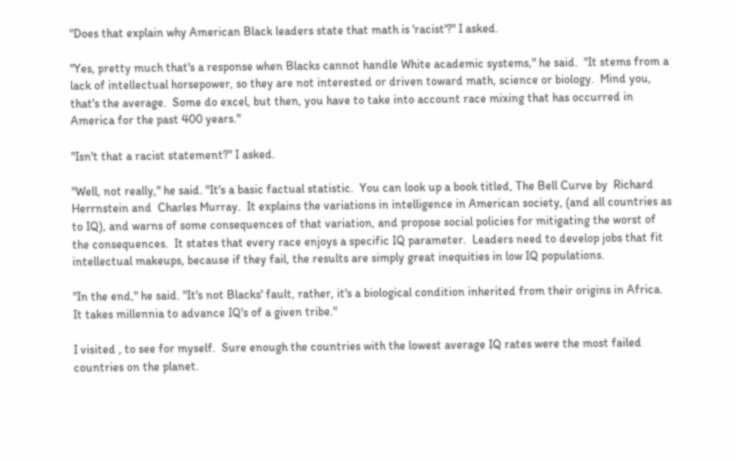"Does that explain why American Black leaders state that math is 'racist'?" I asked.

"Yes, pretty much that's a response when Blacks cannot handle White academic systems," he said.  "It stems from a lack of intellectual horsepower, so they are not interested or driven toward math, science or biology.  Mind you, that's the average.  Some do excel, but then, you have to take into account race mixing that has occurred in America for the past 400 years."

"Isn't that a racist statement?" I asked.

"Well, not really," he said. "It's a basic factual statistic.  You can look up a book titled, The Bell Curve by  Richard Herrnstein and  Charles Murray.  It explains the variations in intelligence in American society, (and all countries as to IQ), and warns of some consequences of that variation, and propose social policies for mitigating the worst of the consequences.  It states that every race enjoys a specific IQ parameter.  Leaders need to develop jobs that fit intellectual makeups, because if they fail, the results are simply great inequities in low IQ populations.

"In the end," he said. "It's not Blacks' fault, rather, it's a biological condition inherited from their origins in Africa. It takes millennia to advance IQ's of a given tribe."

I visited , to see for myself.  Sure enough the countries with the lowest average IQ rates were the most failed countries on the planet.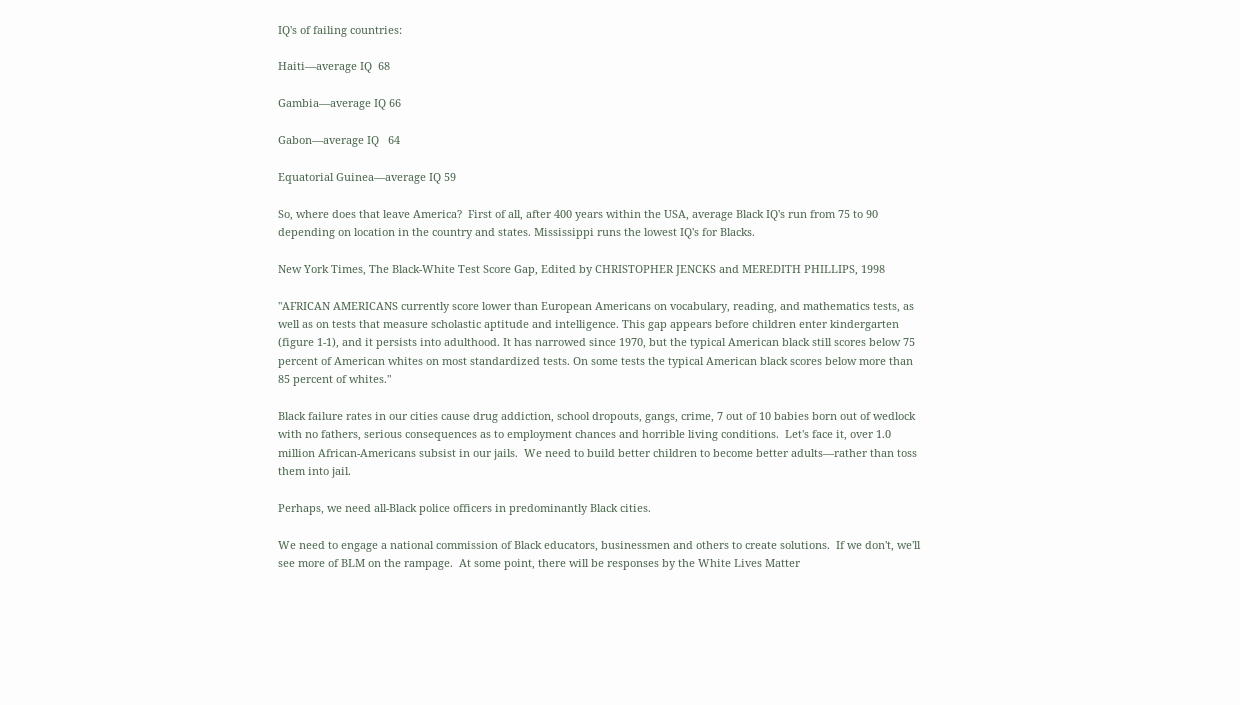IQ's of failing countries:

Haiti—average IQ  68

Gambia—average IQ 66

Gabon—average IQ   64

Equatorial Guinea—average IQ 59

So, where does that leave America?  First of all, after 400 years within the USA, average Black IQ's run from 75 to 90 depending on location in the country and states. Mississippi runs the lowest IQ's for Blacks.

New York Times, The Black-White Test Score Gap, Edited by CHRISTOPHER JENCKS and MEREDITH PHILLIPS, 1998

"AFRICAN AMERICANS currently score lower than European Americans on vocabulary, reading, and mathematics tests, as well as on tests that measure scholastic aptitude and intelligence. This gap appears before children enter kindergarten (figure 1-1), and it persists into adulthood. It has narrowed since 1970, but the typical American black still scores below 75 percent of American whites on most standardized tests. On some tests the typical American black scores below more than 85 percent of whites."

Black failure rates in our cities cause drug addiction, school dropouts, gangs, crime, 7 out of 10 babies born out of wedlock with no fathers, serious consequences as to employment chances and horrible living conditions.  Let's face it, over 1.0 million African-Americans subsist in our jails.  We need to build better children to become better adults—rather than toss them into jail.

Perhaps, we need all-Black police officers in predominantly Black cities.

We need to engage a national commission of Black educators, businessmen and others to create solutions.  If we don't, we'll see more of BLM on the rampage.  At some point, there will be responses by the White Lives Matter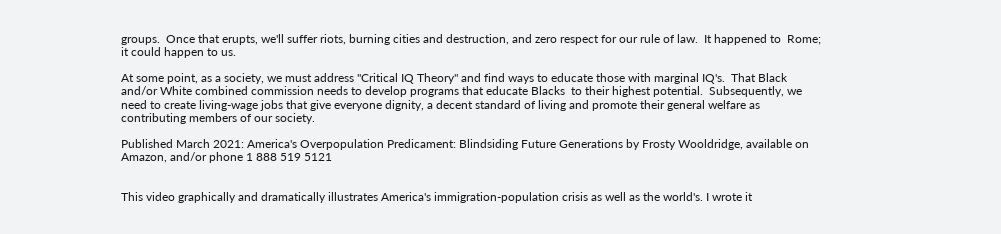groups.  Once that erupts, we'll suffer riots, burning cities and destruction, and zero respect for our rule of law.  It happened to  Rome; it could happen to us.

At some point, as a society, we must address "Critical IQ Theory" and find ways to educate those with marginal IQ's.  That Black and/or White combined commission needs to develop programs that educate Blacks  to their highest potential.  Subsequently, we need to create living-wage jobs that give everyone dignity, a decent standard of living and promote their general welfare as contributing members of our society.

Published March 2021: America's Overpopulation Predicament: Blindsiding Future Generations by Frosty Wooldridge, available on Amazon, and/or phone 1 888 519 5121


This video graphically and dramatically illustrates America's immigration-population crisis as well as the world's. I wrote it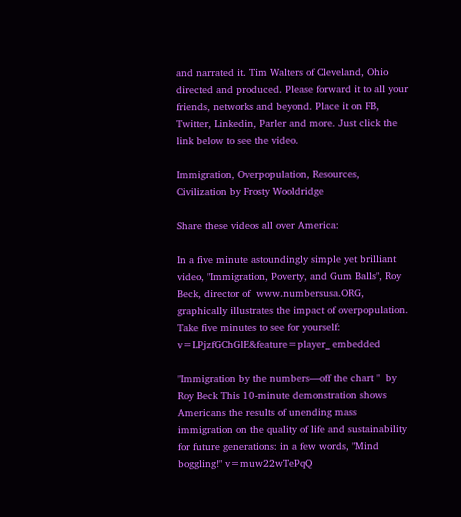and narrated it. Tim Walters of Cleveland, Ohio directed and produced. Please forward it to all your friends, networks and beyond. Place it on FB, Twitter, Linkedin, Parler and more. Just click the link below to see the video.

Immigration, Overpopulation, Resources, Civilization by Frosty Wooldridge

Share these videos all over America:

In a five minute astoundingly simple yet brilliant video, "Immigration, Poverty, and Gum Balls", Roy Beck, director of  www.numbersusa.ORG, graphically illustrates the impact of overpopulation.  Take five minutes to see for yourself: v=LPjzfGChGlE&feature=player_ embedded

"Immigration by the numbers—off the chart "  by Roy Beck This 10-minute demonstration shows Americans the results of unending mass immigration on the quality of life and sustainability for future generations: in a few words, "Mind boggling!" v=muw22wTePqQ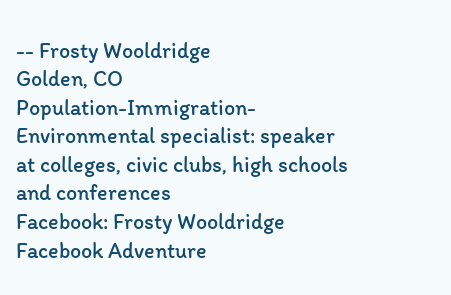-- Frosty Wooldridge
Golden, CO
Population-Immigration-Environmental specialist: speaker at colleges, civic clubs, high schools and conferences
Facebook: Frosty Wooldridge
Facebook Adventure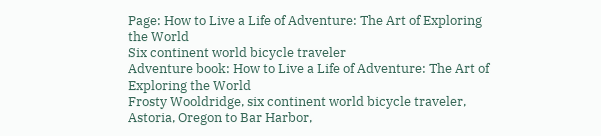Page: How to Live a Life of Adventure: The Art of Exploring the World
Six continent world bicycle traveler
Adventure book: How to Live a Life of Adventure: The Art of Exploring the World
Frosty Wooldridge, six continent world bicycle traveler, Astoria, Oregon to Bar Harbor,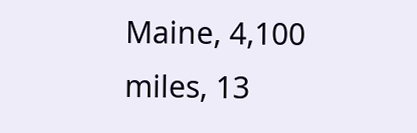Maine, 4,100 miles, 13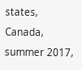states, Canada, summer 2017,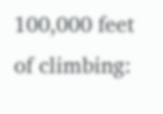100,000 feet of climbing: